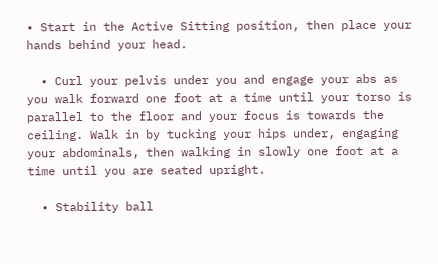• Start in the Active Sitting position, then place your hands behind your head.

  • Curl your pelvis under you and engage your abs as you walk forward one foot at a time until your torso is parallel to the floor and your focus is towards the ceiling. Walk in by tucking your hips under, engaging your abdominals, then walking in slowly one foot at a time until you are seated upright.

  • Stability ball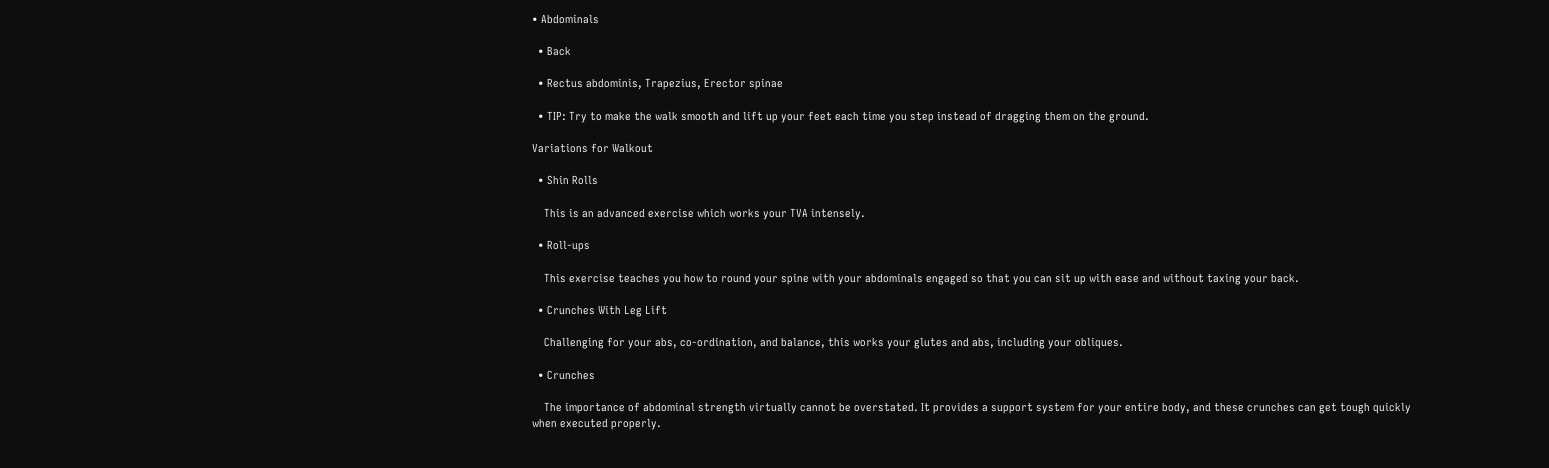• Abdominals

  • Back

  • Rectus abdominis, Trapezius, Erector spinae

  • TIP: Try to make the walk smooth and lift up your feet each time you step instead of dragging them on the ground.

Variations for Walkout

  • Shin Rolls

    This is an advanced exercise which works your TVA intensely.

  • Roll-ups

    This exercise teaches you how to round your spine with your abdominals engaged so that you can sit up with ease and without taxing your back.

  • Crunches With Leg Lift

    Challenging for your abs, co-ordination, and balance, this works your glutes and abs, including your obliques.

  • Crunches

    The importance of abdominal strength virtually cannot be overstated. It provides a support system for your entire body, and these crunches can get tough quickly when executed properly.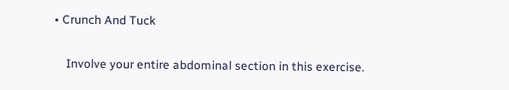• Crunch And Tuck

    Involve your entire abdominal section in this exercise.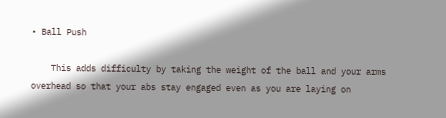• Ball Push

    This adds difficulty by taking the weight of the ball and your arms overhead so that your abs stay engaged even as you are laying on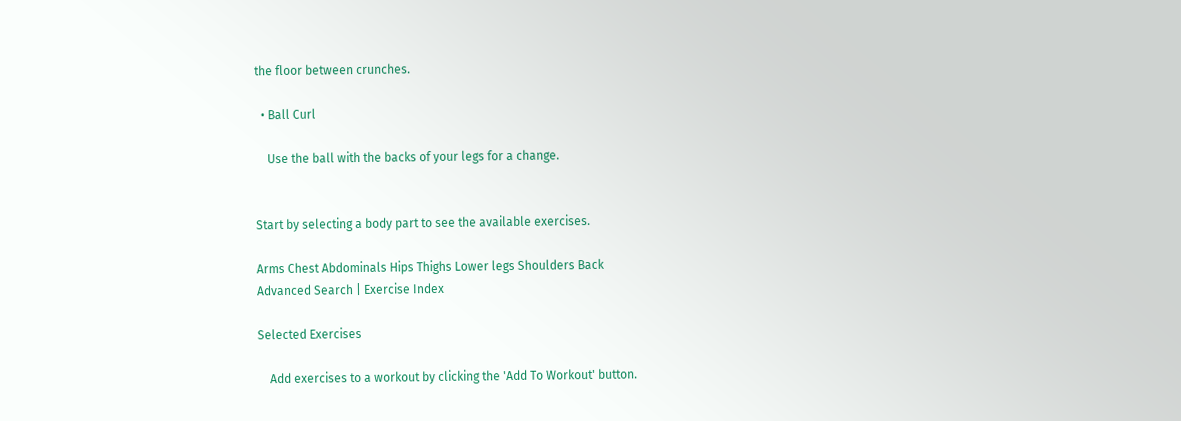the floor between crunches.

  • Ball Curl

    Use the ball with the backs of your legs for a change.


Start by selecting a body part to see the available exercises.

Arms Chest Abdominals Hips Thighs Lower legs Shoulders Back
Advanced Search | Exercise Index

Selected Exercises

    Add exercises to a workout by clicking the 'Add To Workout' button.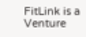FitLink is a Venture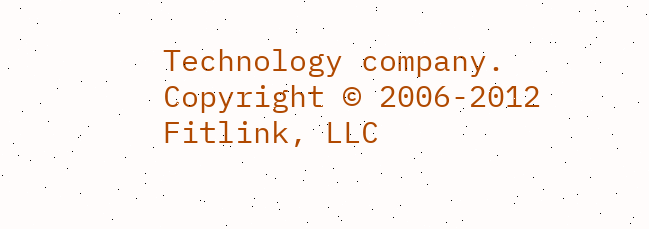Technology company. Copyright © 2006-2012 Fitlink, LLC